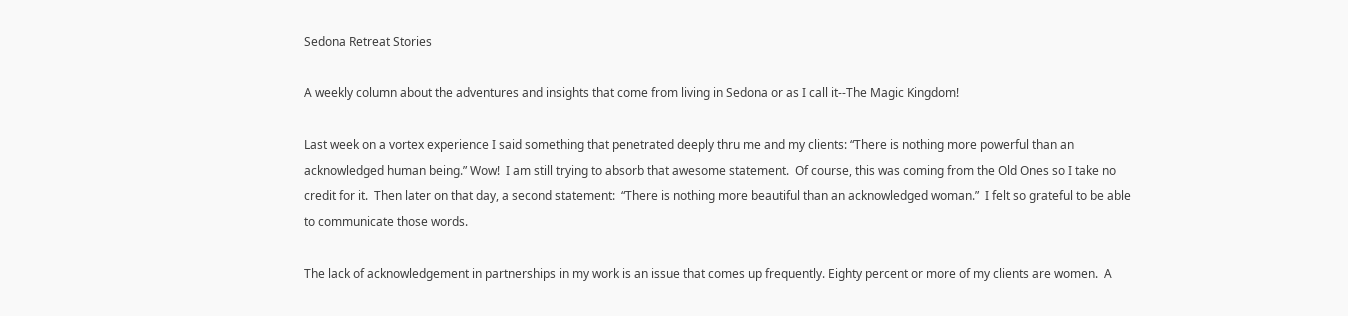Sedona Retreat Stories

A weekly column about the adventures and insights that come from living in Sedona or as I call it--The Magic Kingdom!

Last week on a vortex experience I said something that penetrated deeply thru me and my clients: “There is nothing more powerful than an acknowledged human being.” Wow!  I am still trying to absorb that awesome statement.  Of course, this was coming from the Old Ones so I take no credit for it.  Then later on that day, a second statement:  “There is nothing more beautiful than an acknowledged woman.”  I felt so grateful to be able to communicate those words.

The lack of acknowledgement in partnerships in my work is an issue that comes up frequently. Eighty percent or more of my clients are women.  A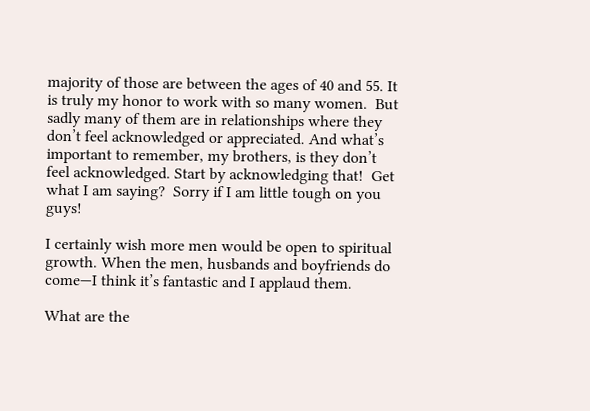majority of those are between the ages of 40 and 55. It is truly my honor to work with so many women.  But sadly many of them are in relationships where they don’t feel acknowledged or appreciated. And what’s important to remember, my brothers, is they don’t feel acknowledged. Start by acknowledging that!  Get what I am saying?  Sorry if I am little tough on you guys!

I certainly wish more men would be open to spiritual growth. When the men, husbands and boyfriends do come—I think it’s fantastic and I applaud them.

What are the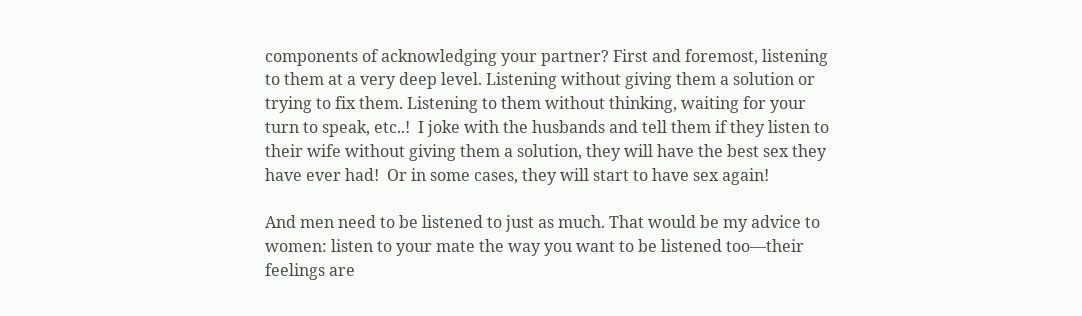components of acknowledging your partner? First and foremost, listening to them at a very deep level. Listening without giving them a solution or trying to fix them. Listening to them without thinking, waiting for your turn to speak, etc..!  I joke with the husbands and tell them if they listen to their wife without giving them a solution, they will have the best sex they have ever had!  Or in some cases, they will start to have sex again!

And men need to be listened to just as much. That would be my advice to women: listen to your mate the way you want to be listened too—their feelings are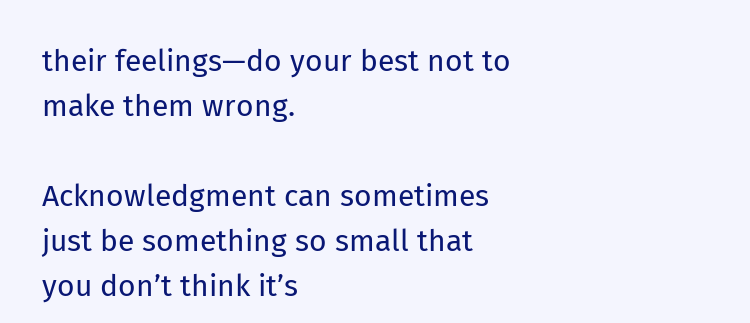their feelings—do your best not to make them wrong.

Acknowledgment can sometimes just be something so small that you don’t think it’s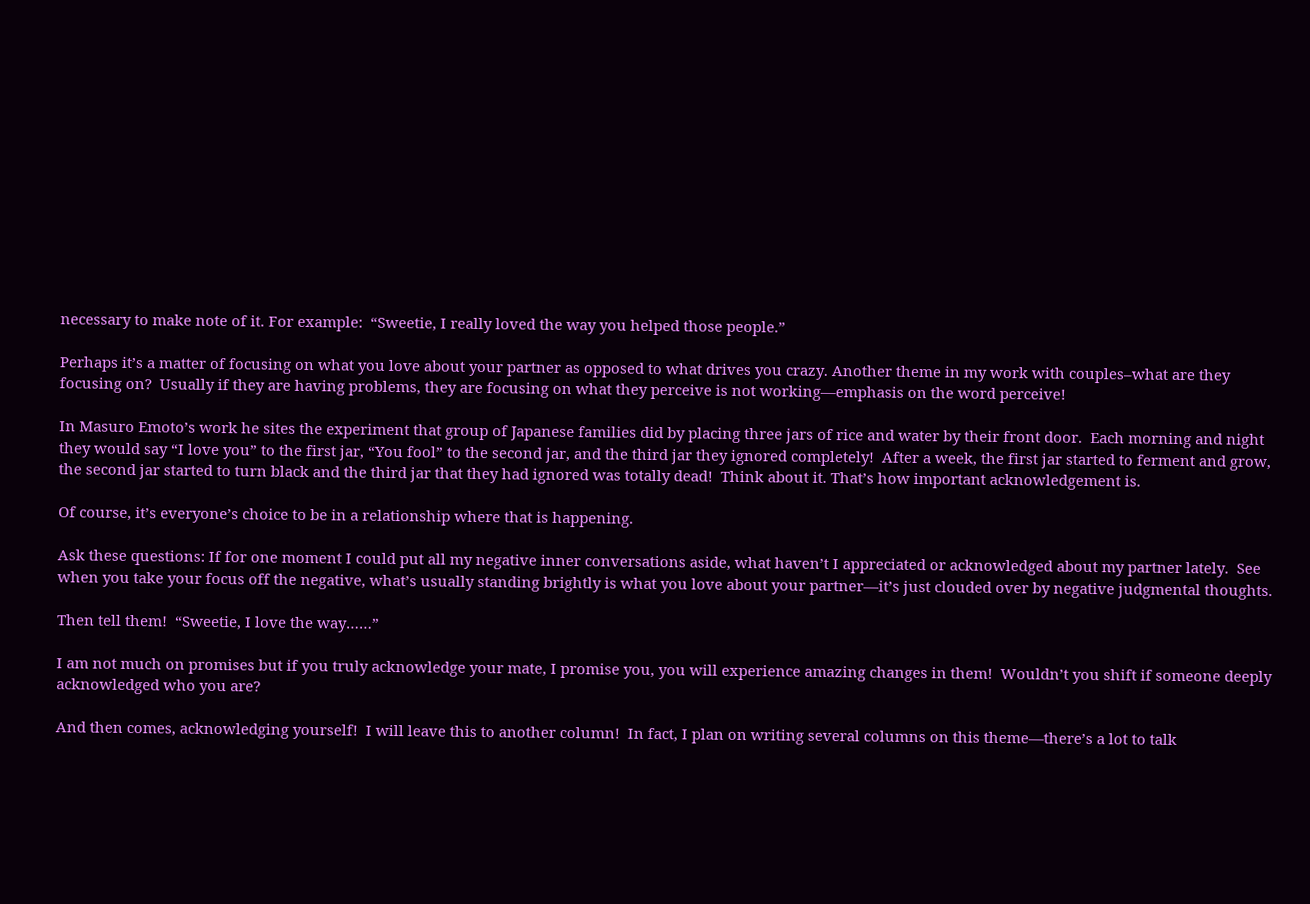necessary to make note of it. For example:  “Sweetie, I really loved the way you helped those people.”

Perhaps it’s a matter of focusing on what you love about your partner as opposed to what drives you crazy. Another theme in my work with couples–what are they focusing on?  Usually if they are having problems, they are focusing on what they perceive is not working—emphasis on the word perceive!

In Masuro Emoto’s work he sites the experiment that group of Japanese families did by placing three jars of rice and water by their front door.  Each morning and night they would say “I love you” to the first jar, “You fool” to the second jar, and the third jar they ignored completely!  After a week, the first jar started to ferment and grow, the second jar started to turn black and the third jar that they had ignored was totally dead!  Think about it. That’s how important acknowledgement is.

Of course, it’s everyone’s choice to be in a relationship where that is happening.

Ask these questions: If for one moment I could put all my negative inner conversations aside, what haven’t I appreciated or acknowledged about my partner lately.  See when you take your focus off the negative, what’s usually standing brightly is what you love about your partner—it’s just clouded over by negative judgmental thoughts.

Then tell them!  “Sweetie, I love the way……”

I am not much on promises but if you truly acknowledge your mate, I promise you, you will experience amazing changes in them!  Wouldn’t you shift if someone deeply acknowledged who you are?

And then comes, acknowledging yourself!  I will leave this to another column!  In fact, I plan on writing several columns on this theme—there’s a lot to talk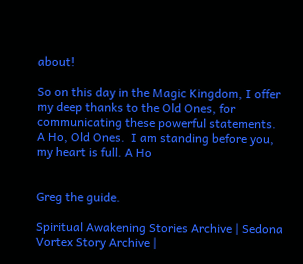about!

So on this day in the Magic Kingdom, I offer my deep thanks to the Old Ones, for communicating these powerful statements.  A Ho, Old Ones.  I am standing before you, my heart is full. A Ho


Greg the guide.

Spiritual Awakening Stories Archive | Sedona Vortex Story Archive |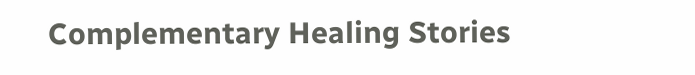Complementary Healing Stories